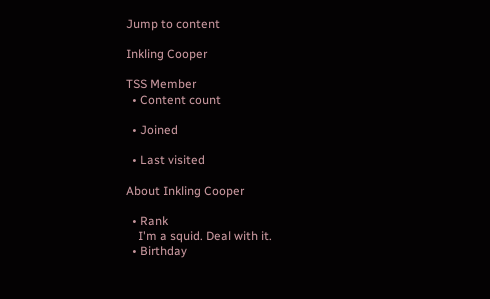Jump to content

Inkling Cooper

TSS Member
  • Content count

  • Joined

  • Last visited

About Inkling Cooper

  • Rank
    I'm a squid. Deal with it.
  • Birthday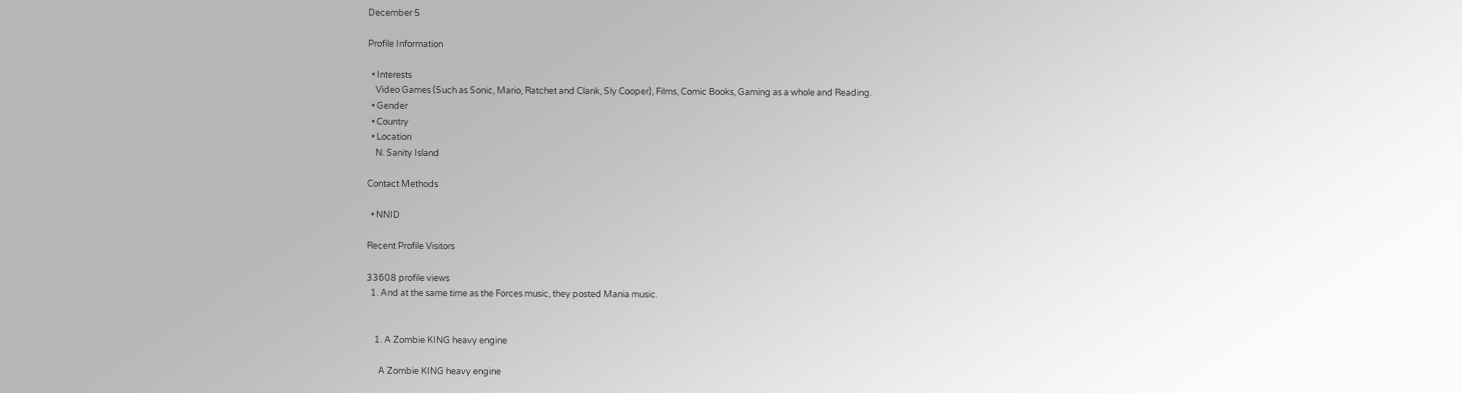December 5

Profile Information

  • Interests
    Video Games (Such as Sonic, Mario, Ratchet and Clank, Sly Cooper), Films, Comic Books, Gaming as a whole and Reading.
  • Gender
  • Country
  • Location
    N. Sanity Island

Contact Methods

  • NNID

Recent Profile Visitors

33608 profile views
  1. And at the same time as the Forces music, they posted Mania music.


    1. A Zombie KING heavy engine

      A Zombie KING heavy engine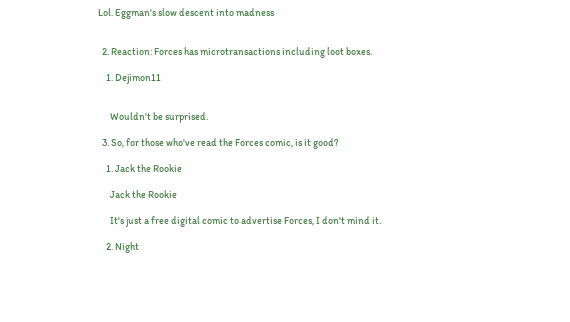Lol. Eggman's slow descent into madness


  2. Reaction: Forces has microtransactions including loot boxes.

    1. Dejimon11


      Wouldn't be surprised.

  3. So, for those who've read the Forces comic, is it good?

    1. Jack the Rookie

      Jack the Rookie

      It's just a free digital comic to advertise Forces, I don't mind it.

    2. Night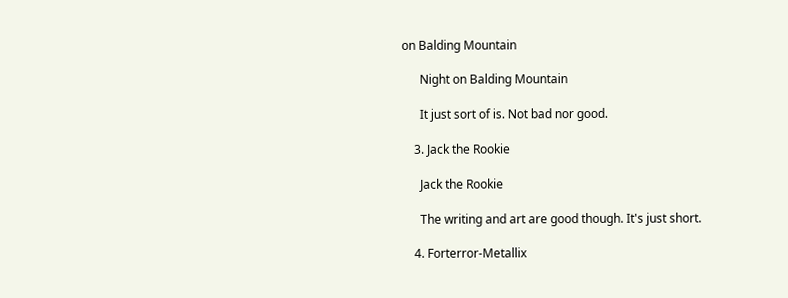on Balding Mountain

      Night on Balding Mountain

      It just sort of is. Not bad nor good.

    3. Jack the Rookie

      Jack the Rookie

      The writing and art are good though. It's just short.

    4. Forterror-Metallix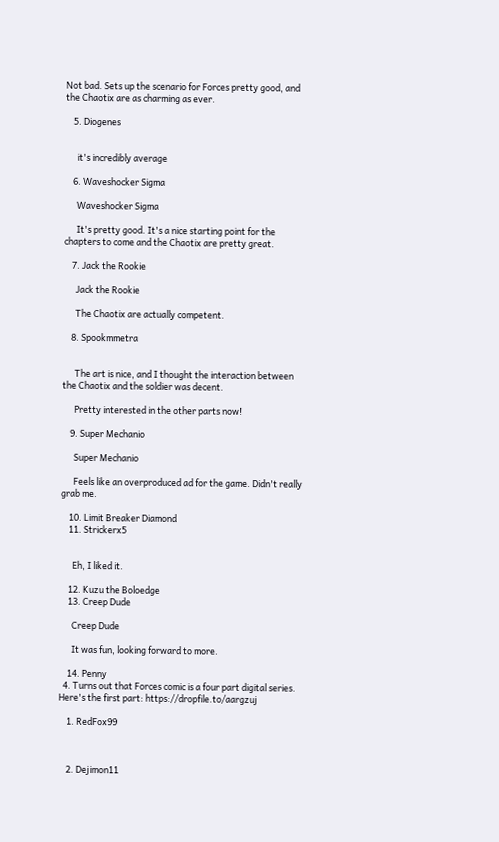Not bad. Sets up the scenario for Forces pretty good, and the Chaotix are as charming as ever.

    5. Diogenes


      it's incredibly average

    6. Waveshocker Sigma

      Waveshocker Sigma

      It's pretty good. It's a nice starting point for the chapters to come and the Chaotix are pretty great.

    7. Jack the Rookie

      Jack the Rookie

      The Chaotix are actually competent.

    8. Spookmmetra


      The art is nice, and I thought the interaction between the Chaotix and the soldier was decent.

      Pretty interested in the other parts now!

    9. Super Mechanio

      Super Mechanio

      Feels like an overproduced ad for the game. Didn't really grab me.

    10. Limit Breaker Diamond
    11. Strickerx5


      Eh, I liked it.

    12. Kuzu the Boloedge
    13. Creep Dude

      Creep Dude

      It was fun, looking forward to more.

    14. Penny
  4. Turns out that Forces comic is a four part digital series.  Here's the first part: https://dropfile.to/aargzuj

    1. RedFox99



    2. Dejimon11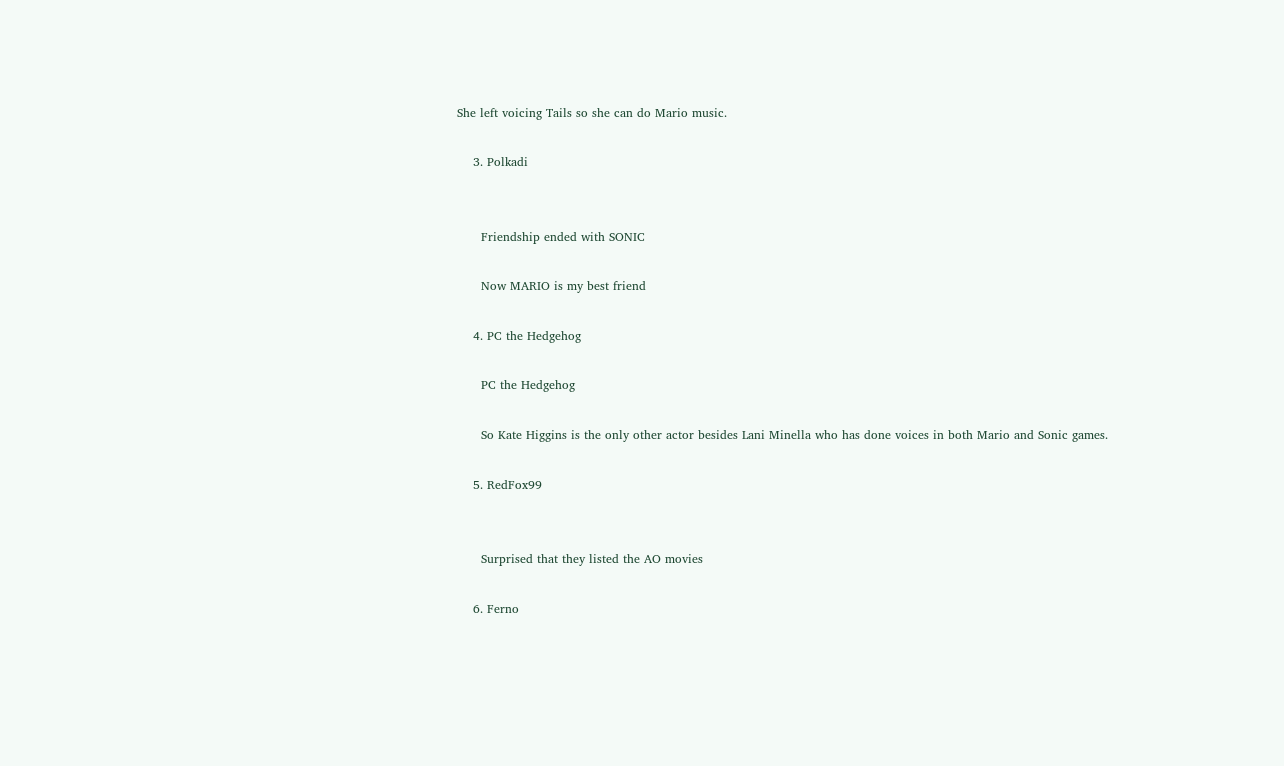She left voicing Tails so she can do Mario music.

    3. Polkadi


      Friendship ended with SONIC

      Now MARIO is my best friend

    4. PC the Hedgehog

      PC the Hedgehog

      So Kate Higgins is the only other actor besides Lani Minella who has done voices in both Mario and Sonic games.

    5. RedFox99


      Surprised that they listed the AO movies

    6. Ferno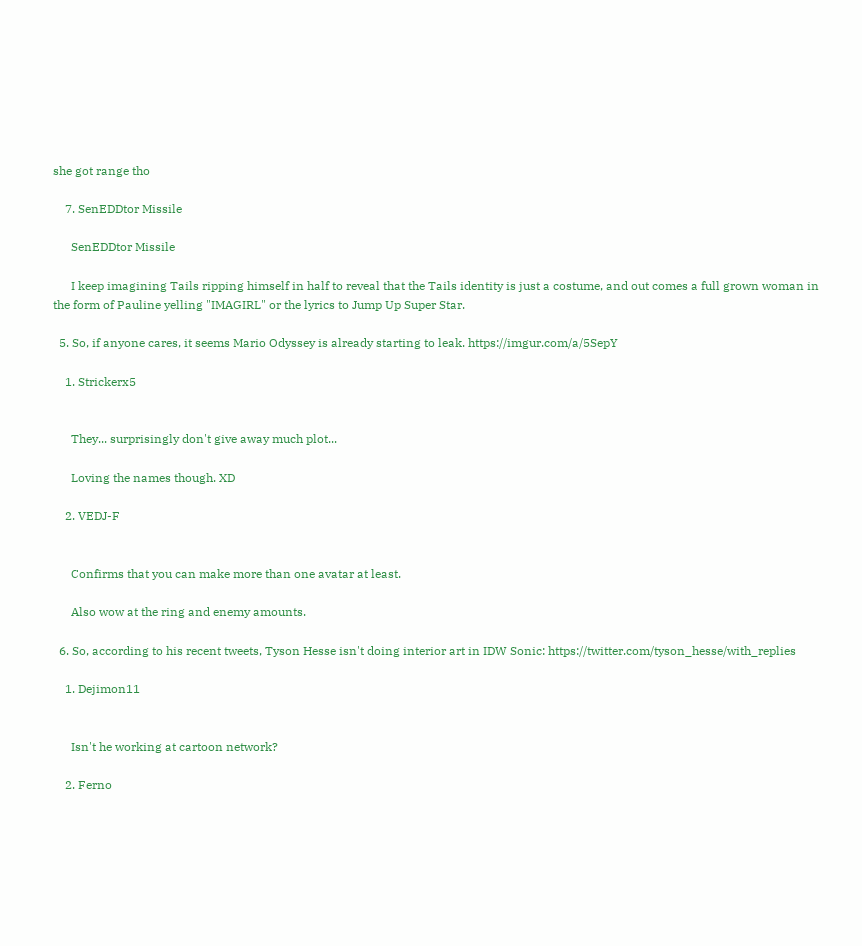she got range tho

    7. SenEDDtor Missile

      SenEDDtor Missile

      I keep imagining Tails ripping himself in half to reveal that the Tails identity is just a costume, and out comes a full grown woman in the form of Pauline yelling "IMAGIRL" or the lyrics to Jump Up Super Star.

  5. So, if anyone cares, it seems Mario Odyssey is already starting to leak. https://imgur.com/a/5SepY

    1. Strickerx5


      They... surprisingly don't give away much plot...

      Loving the names though. XD

    2. VEDJ-F


      Confirms that you can make more than one avatar at least.

      Also wow at the ring and enemy amounts.

  6. So, according to his recent tweets, Tyson Hesse isn't doing interior art in IDW Sonic: https://twitter.com/tyson_hesse/with_replies

    1. Dejimon11


      Isn't he working at cartoon network?

    2. Ferno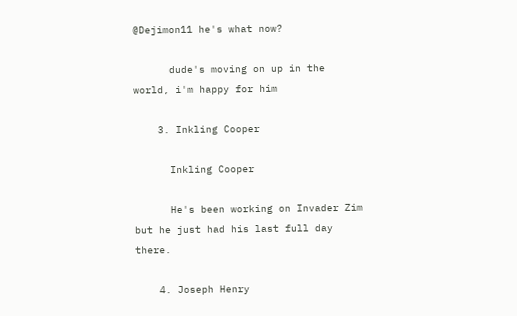@Dejimon11 he's what now?

      dude's moving on up in the world, i'm happy for him

    3. Inkling Cooper

      Inkling Cooper

      He's been working on Invader Zim but he just had his last full day there.

    4. Joseph Henry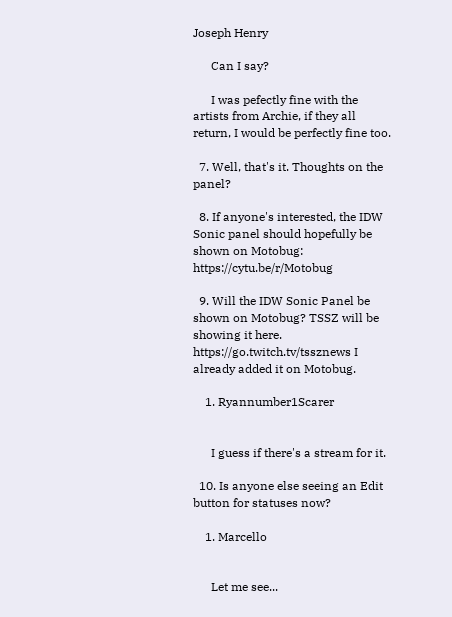Joseph Henry

      Can I say?

      I was pefectly fine with the artists from Archie, if they all return, I would be perfectly fine too.

  7. Well, that's it. Thoughts on the panel?

  8. If anyone's interested, the IDW Sonic panel should hopefully be shown on Motobug: https://cytu.be/r/Motobug

  9. Will the IDW Sonic Panel be shown on Motobug? TSSZ will be showing it here. https://go.twitch.tv/tssznews I already added it on Motobug.

    1. Ryannumber1Scarer


      I guess if there's a stream for it.

  10. Is anyone else seeing an Edit button for statuses now?

    1. Marcello


      Let me see...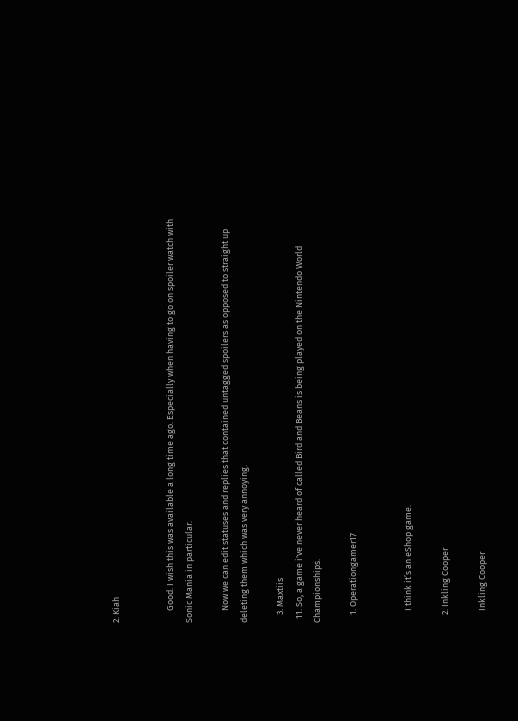2. Kiah


      Good. I wish this was available a long time ago. Especially when having to go on spoiler watch with Sonic Mania in particular.

      Now we can edit statuses and replies that contained untagged spoilers as opposed to straight up deleting them which was very annoying.

    3. Maxtiis
  11. So, a game i've never heard of called Bird and Beans is being played on the Nintendo World Championships.

    1. Operationgamer17


      I think it’s an eShop game.

    2. Inkling Cooper

      Inkling Cooper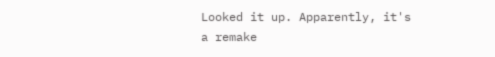Looked it up. Apparently, it's a remake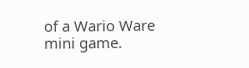of a Wario Ware mini game.